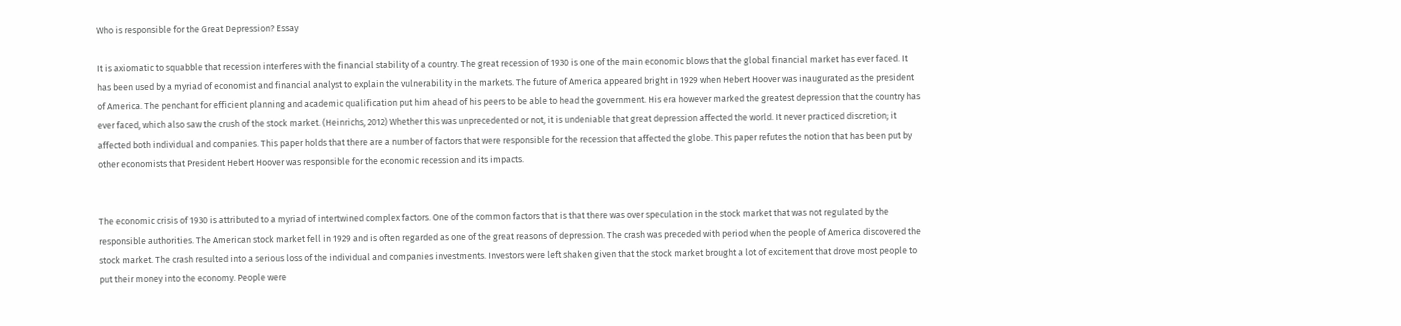Who is responsible for the Great Depression? Essay

It is axiomatic to squabble that recession interferes with the financial stability of a country. The great recession of 1930 is one of the main economic blows that the global financial market has ever faced. It has been used by a myriad of economist and financial analyst to explain the vulnerability in the markets. The future of America appeared bright in 1929 when Hebert Hoover was inaugurated as the president of America. The penchant for efficient planning and academic qualification put him ahead of his peers to be able to head the government. His era however marked the greatest depression that the country has ever faced, which also saw the crush of the stock market. (Heinrichs, 2012) Whether this was unprecedented or not, it is undeniable that great depression affected the world. It never practiced discretion; it affected both individual and companies. This paper holds that there are a number of factors that were responsible for the recession that affected the globe. This paper refutes the notion that has been put by other economists that President Hebert Hoover was responsible for the economic recession and its impacts.


The economic crisis of 1930 is attributed to a myriad of intertwined complex factors. One of the common factors that is that there was over speculation in the stock market that was not regulated by the responsible authorities. The American stock market fell in 1929 and is often regarded as one of the great reasons of depression. The crash was preceded with period when the people of America discovered the stock market. The crash resulted into a serious loss of the individual and companies investments. Investors were left shaken given that the stock market brought a lot of excitement that drove most people to put their money into the economy. People were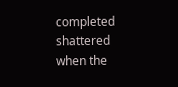completed shattered when the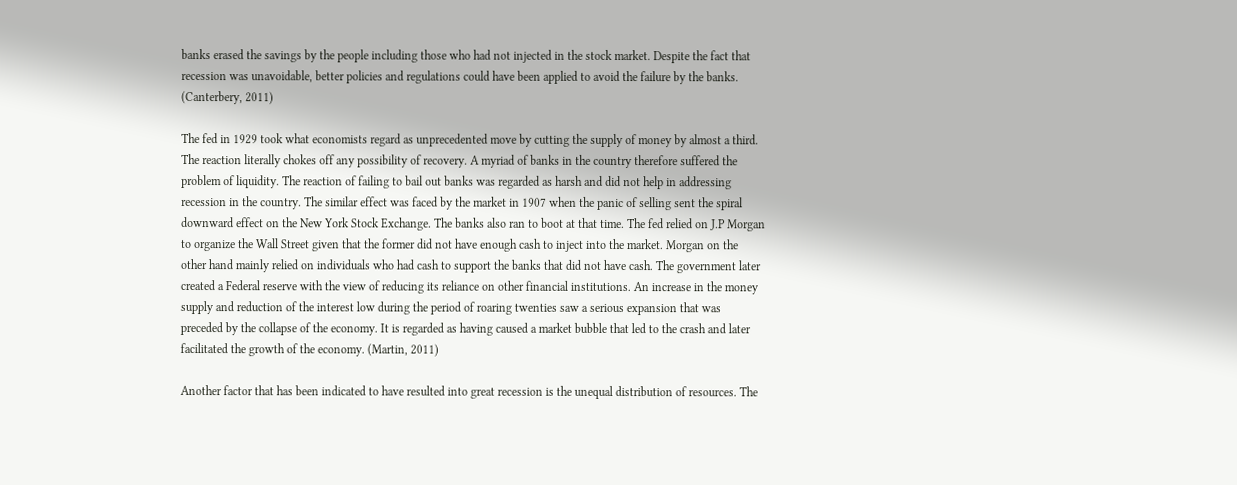banks erased the savings by the people including those who had not injected in the stock market. Despite the fact that recession was unavoidable, better policies and regulations could have been applied to avoid the failure by the banks. (Canterbery, 2011)

The fed in 1929 took what economists regard as unprecedented move by cutting the supply of money by almost a third. The reaction literally chokes off any possibility of recovery. A myriad of banks in the country therefore suffered the problem of liquidity. The reaction of failing to bail out banks was regarded as harsh and did not help in addressing recession in the country. The similar effect was faced by the market in 1907 when the panic of selling sent the spiral downward effect on the New York Stock Exchange. The banks also ran to boot at that time. The fed relied on J.P Morgan to organize the Wall Street given that the former did not have enough cash to inject into the market. Morgan on the other hand mainly relied on individuals who had cash to support the banks that did not have cash. The government later created a Federal reserve with the view of reducing its reliance on other financial institutions. An increase in the money supply and reduction of the interest low during the period of roaring twenties saw a serious expansion that was preceded by the collapse of the economy. It is regarded as having caused a market bubble that led to the crash and later facilitated the growth of the economy. (Martin, 2011)

Another factor that has been indicated to have resulted into great recession is the unequal distribution of resources. The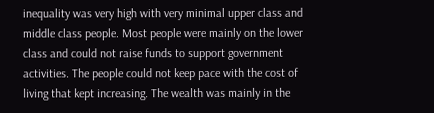inequality was very high with very minimal upper class and middle class people. Most people were mainly on the lower class and could not raise funds to support government activities. The people could not keep pace with the cost of living that kept increasing. The wealth was mainly in the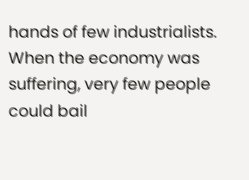hands of few industrialists. When the economy was suffering, very few people could bail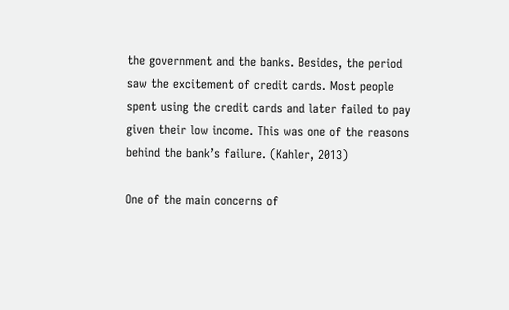the government and the banks. Besides, the period saw the excitement of credit cards. Most people spent using the credit cards and later failed to pay given their low income. This was one of the reasons behind the bank’s failure. (Kahler, 2013)

One of the main concerns of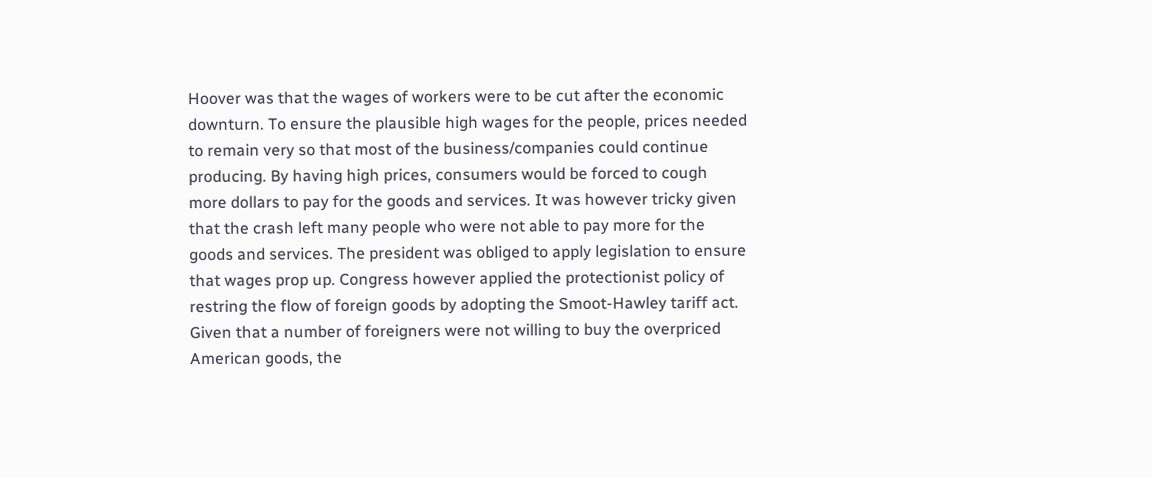Hoover was that the wages of workers were to be cut after the economic downturn. To ensure the plausible high wages for the people, prices needed to remain very so that most of the business/companies could continue producing. By having high prices, consumers would be forced to cough more dollars to pay for the goods and services. It was however tricky given that the crash left many people who were not able to pay more for the goods and services. The president was obliged to apply legislation to ensure that wages prop up. Congress however applied the protectionist policy of restring the flow of foreign goods by adopting the Smoot-Hawley tariff act. Given that a number of foreigners were not willing to buy the overpriced American goods, the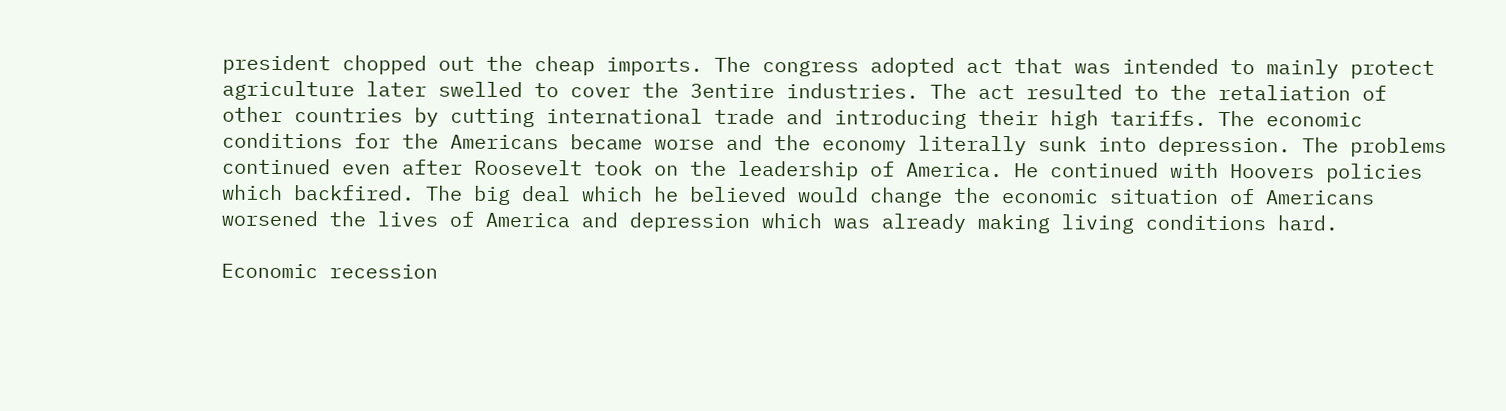president chopped out the cheap imports. The congress adopted act that was intended to mainly protect agriculture later swelled to cover the 3entire industries. The act resulted to the retaliation of other countries by cutting international trade and introducing their high tariffs. The economic conditions for the Americans became worse and the economy literally sunk into depression. The problems continued even after Roosevelt took on the leadership of America. He continued with Hoovers policies which backfired. The big deal which he believed would change the economic situation of Americans worsened the lives of America and depression which was already making living conditions hard.

Economic recession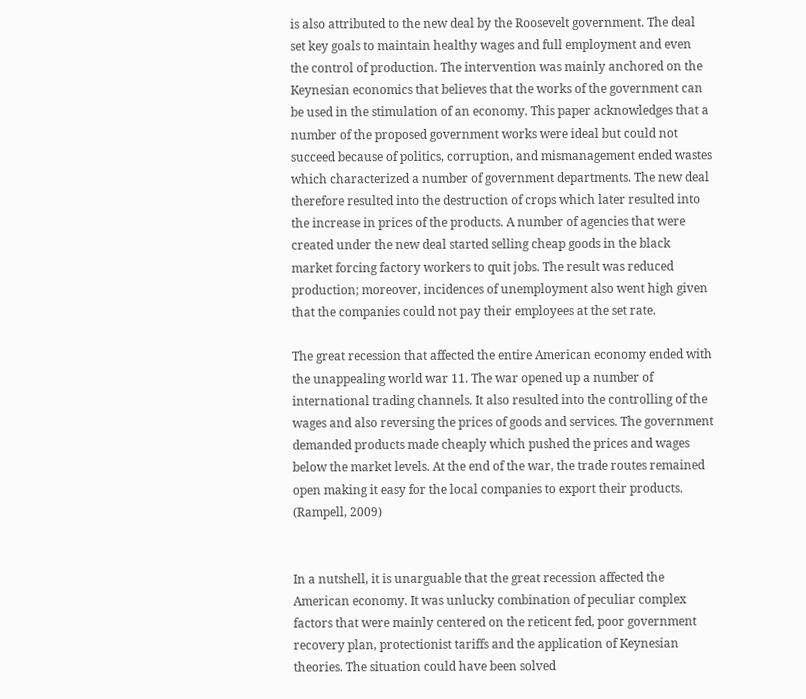is also attributed to the new deal by the Roosevelt government. The deal set key goals to maintain healthy wages and full employment and even the control of production. The intervention was mainly anchored on the Keynesian economics that believes that the works of the government can be used in the stimulation of an economy. This paper acknowledges that a number of the proposed government works were ideal but could not succeed because of politics, corruption, and mismanagement ended wastes which characterized a number of government departments. The new deal therefore resulted into the destruction of crops which later resulted into the increase in prices of the products. A number of agencies that were created under the new deal started selling cheap goods in the black market forcing factory workers to quit jobs. The result was reduced production; moreover, incidences of unemployment also went high given that the companies could not pay their employees at the set rate.

The great recession that affected the entire American economy ended with the unappealing world war 11. The war opened up a number of international trading channels. It also resulted into the controlling of the wages and also reversing the prices of goods and services. The government demanded products made cheaply which pushed the prices and wages below the market levels. At the end of the war, the trade routes remained open making it easy for the local companies to export their products. (Rampell, 2009)


In a nutshell, it is unarguable that the great recession affected the American economy. It was unlucky combination of peculiar complex factors that were mainly centered on the reticent fed, poor government recovery plan, protectionist tariffs and the application of Keynesian theories. The situation could have been solved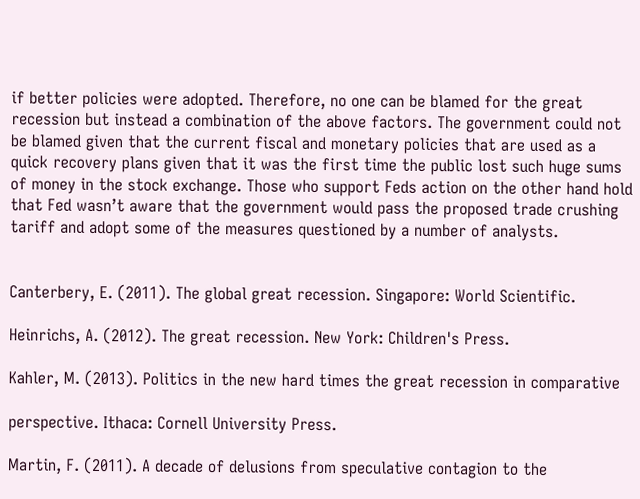if better policies were adopted. Therefore, no one can be blamed for the great recession but instead a combination of the above factors. The government could not be blamed given that the current fiscal and monetary policies that are used as a quick recovery plans given that it was the first time the public lost such huge sums of money in the stock exchange. Those who support Feds action on the other hand hold that Fed wasn’t aware that the government would pass the proposed trade crushing tariff and adopt some of the measures questioned by a number of analysts.


Canterbery, E. (2011). The global great recession. Singapore: World Scientific.

Heinrichs, A. (2012). The great recession. New York: Children's Press.

Kahler, M. (2013). Politics in the new hard times the great recession in comparative

perspective. Ithaca: Cornell University Press.

Martin, F. (2011). A decade of delusions from speculative contagion to the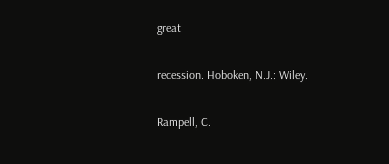great

recession. Hoboken, N.J.: Wiley.

Rampell, C.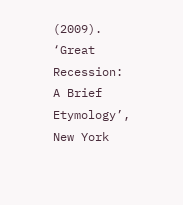(2009). ‘Great Recession: A Brief Etymology’, New York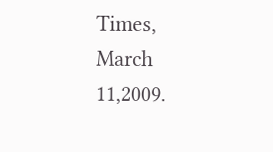Times, March 11,2009.